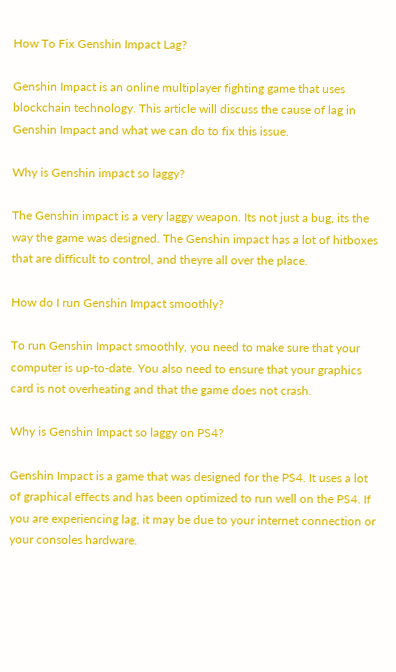How To Fix Genshin Impact Lag?

Genshin Impact is an online multiplayer fighting game that uses blockchain technology. This article will discuss the cause of lag in Genshin Impact and what we can do to fix this issue.

Why is Genshin impact so laggy?

The Genshin impact is a very laggy weapon. Its not just a bug, its the way the game was designed. The Genshin impact has a lot of hitboxes that are difficult to control, and theyre all over the place.

How do I run Genshin Impact smoothly?

To run Genshin Impact smoothly, you need to make sure that your computer is up-to-date. You also need to ensure that your graphics card is not overheating and that the game does not crash.

Why is Genshin Impact so laggy on PS4?

Genshin Impact is a game that was designed for the PS4. It uses a lot of graphical effects and has been optimized to run well on the PS4. If you are experiencing lag, it may be due to your internet connection or your consoles hardware.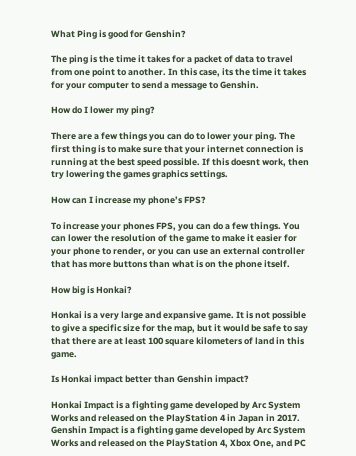What Ping is good for Genshin?

The ping is the time it takes for a packet of data to travel from one point to another. In this case, its the time it takes for your computer to send a message to Genshin.

How do I lower my ping?

There are a few things you can do to lower your ping. The first thing is to make sure that your internet connection is running at the best speed possible. If this doesnt work, then try lowering the games graphics settings.

How can I increase my phone’s FPS?

To increase your phones FPS, you can do a few things. You can lower the resolution of the game to make it easier for your phone to render, or you can use an external controller that has more buttons than what is on the phone itself.

How big is Honkai?

Honkai is a very large and expansive game. It is not possible to give a specific size for the map, but it would be safe to say that there are at least 100 square kilometers of land in this game.

Is Honkai impact better than Genshin impact?

Honkai Impact is a fighting game developed by Arc System Works and released on the PlayStation 4 in Japan in 2017. Genshin Impact is a fighting game developed by Arc System Works and released on the PlayStation 4, Xbox One, and PC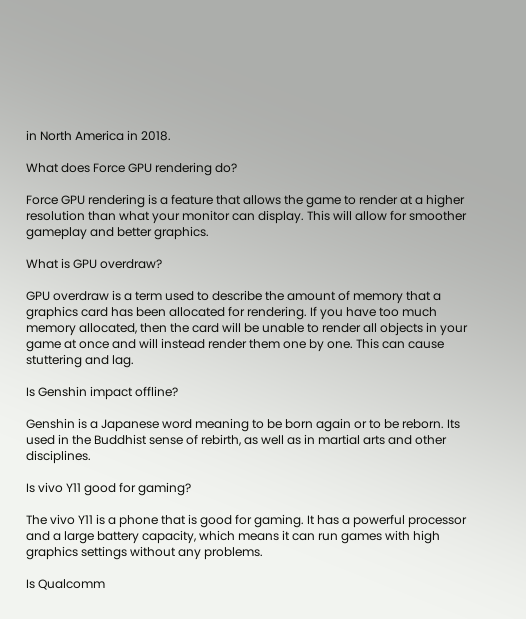in North America in 2018.

What does Force GPU rendering do?

Force GPU rendering is a feature that allows the game to render at a higher resolution than what your monitor can display. This will allow for smoother gameplay and better graphics.

What is GPU overdraw?

GPU overdraw is a term used to describe the amount of memory that a graphics card has been allocated for rendering. If you have too much memory allocated, then the card will be unable to render all objects in your game at once and will instead render them one by one. This can cause stuttering and lag.

Is Genshin impact offline?

Genshin is a Japanese word meaning to be born again or to be reborn. Its used in the Buddhist sense of rebirth, as well as in martial arts and other disciplines.

Is vivo Y11 good for gaming?

The vivo Y11 is a phone that is good for gaming. It has a powerful processor and a large battery capacity, which means it can run games with high graphics settings without any problems.

Is Qualcomm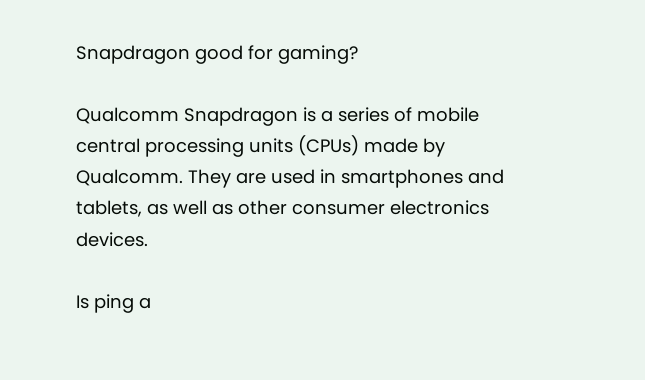Snapdragon good for gaming?

Qualcomm Snapdragon is a series of mobile central processing units (CPUs) made by Qualcomm. They are used in smartphones and tablets, as well as other consumer electronics devices.

Is ping a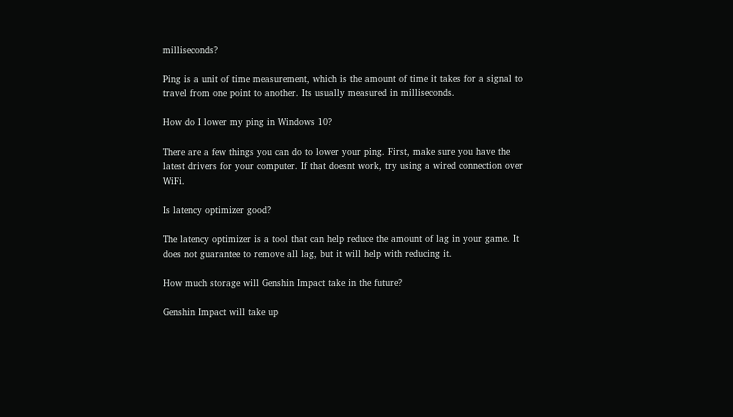milliseconds?

Ping is a unit of time measurement, which is the amount of time it takes for a signal to travel from one point to another. Its usually measured in milliseconds.

How do I lower my ping in Windows 10?

There are a few things you can do to lower your ping. First, make sure you have the latest drivers for your computer. If that doesnt work, try using a wired connection over WiFi.

Is latency optimizer good?

The latency optimizer is a tool that can help reduce the amount of lag in your game. It does not guarantee to remove all lag, but it will help with reducing it.

How much storage will Genshin Impact take in the future?

Genshin Impact will take up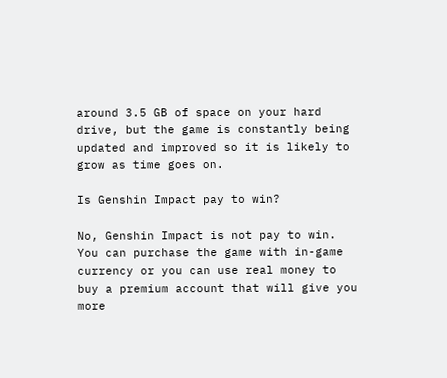around 3.5 GB of space on your hard drive, but the game is constantly being updated and improved so it is likely to grow as time goes on.

Is Genshin Impact pay to win?

No, Genshin Impact is not pay to win. You can purchase the game with in-game currency or you can use real money to buy a premium account that will give you more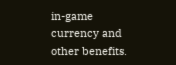in-game currency and other benefits.